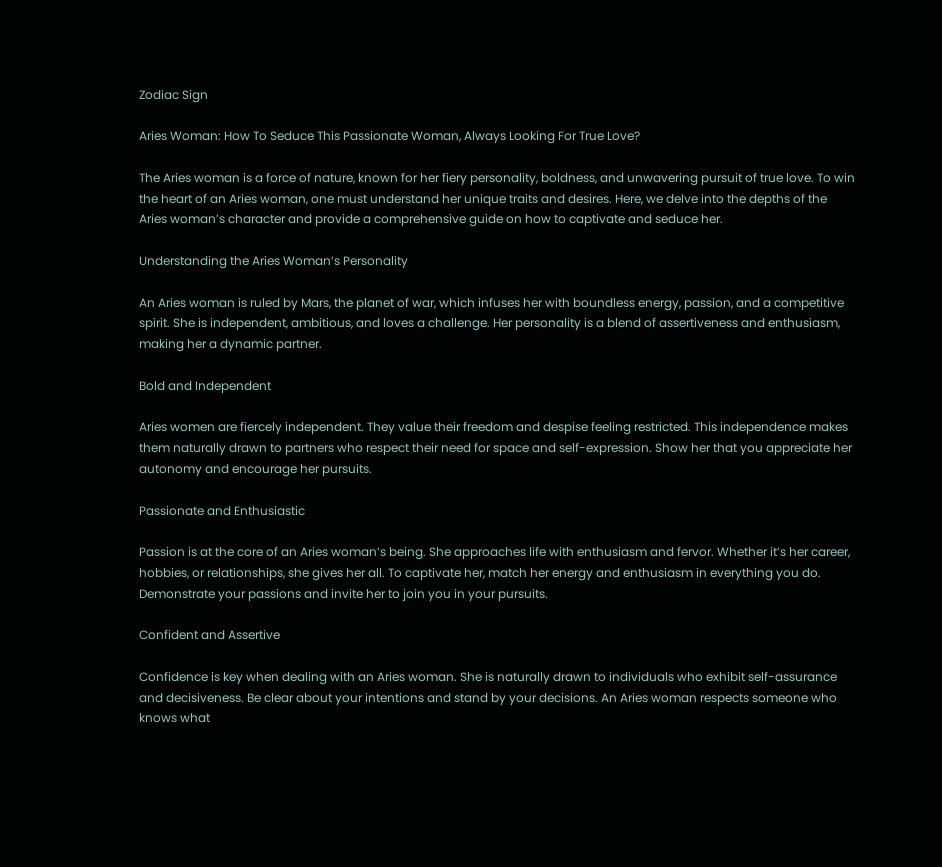Zodiac Sign

Aries Woman: How To Seduce This Passionate Woman, Always Looking For True Love?

The Aries woman is a force of nature, known for her fiery personality, boldness, and unwavering pursuit of true love. To win the heart of an Aries woman, one must understand her unique traits and desires. Here, we delve into the depths of the Aries woman’s character and provide a comprehensive guide on how to captivate and seduce her.

Understanding the Aries Woman’s Personality

An Aries woman is ruled by Mars, the planet of war, which infuses her with boundless energy, passion, and a competitive spirit. She is independent, ambitious, and loves a challenge. Her personality is a blend of assertiveness and enthusiasm, making her a dynamic partner.

Bold and Independent

Aries women are fiercely independent. They value their freedom and despise feeling restricted. This independence makes them naturally drawn to partners who respect their need for space and self-expression. Show her that you appreciate her autonomy and encourage her pursuits.

Passionate and Enthusiastic

Passion is at the core of an Aries woman’s being. She approaches life with enthusiasm and fervor. Whether it’s her career, hobbies, or relationships, she gives her all. To captivate her, match her energy and enthusiasm in everything you do. Demonstrate your passions and invite her to join you in your pursuits.

Confident and Assertive

Confidence is key when dealing with an Aries woman. She is naturally drawn to individuals who exhibit self-assurance and decisiveness. Be clear about your intentions and stand by your decisions. An Aries woman respects someone who knows what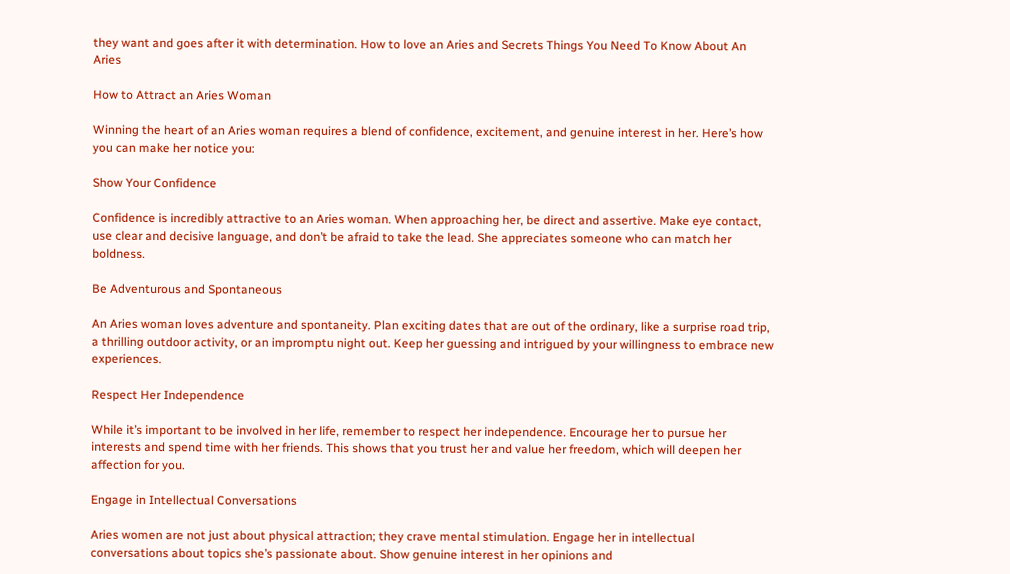they want and goes after it with determination. How to love an Aries and Secrets Things You Need To Know About An Aries

How to Attract an Aries Woman

Winning the heart of an Aries woman requires a blend of confidence, excitement, and genuine interest in her. Here’s how you can make her notice you:

Show Your Confidence

Confidence is incredibly attractive to an Aries woman. When approaching her, be direct and assertive. Make eye contact, use clear and decisive language, and don’t be afraid to take the lead. She appreciates someone who can match her boldness.

Be Adventurous and Spontaneous

An Aries woman loves adventure and spontaneity. Plan exciting dates that are out of the ordinary, like a surprise road trip, a thrilling outdoor activity, or an impromptu night out. Keep her guessing and intrigued by your willingness to embrace new experiences.

Respect Her Independence

While it’s important to be involved in her life, remember to respect her independence. Encourage her to pursue her interests and spend time with her friends. This shows that you trust her and value her freedom, which will deepen her affection for you.

Engage in Intellectual Conversations

Aries women are not just about physical attraction; they crave mental stimulation. Engage her in intellectual conversations about topics she’s passionate about. Show genuine interest in her opinions and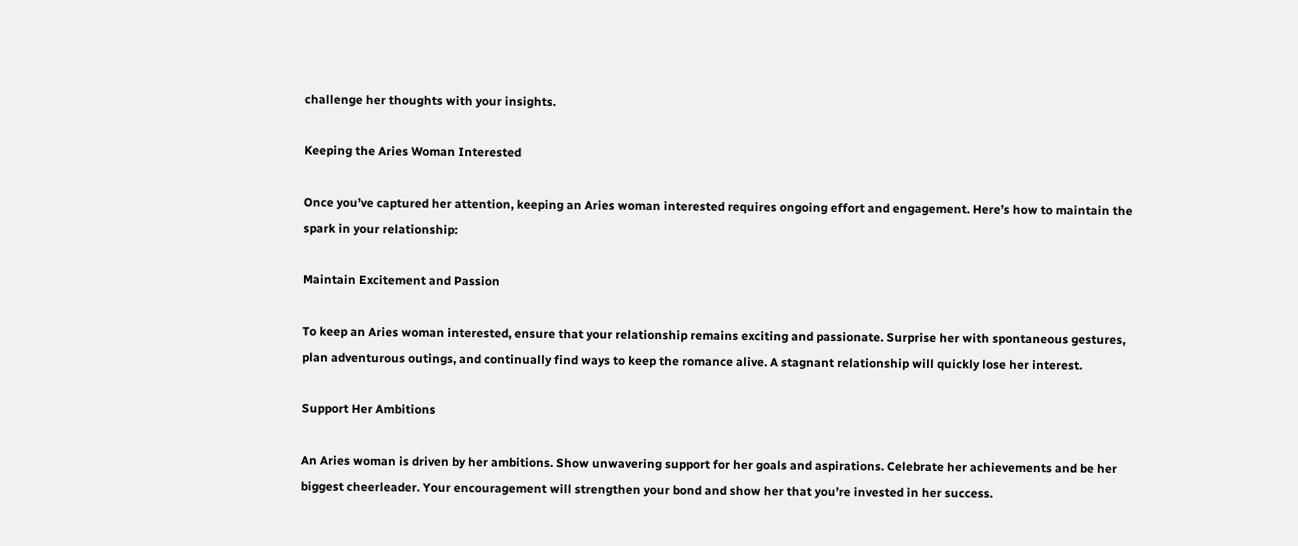challenge her thoughts with your insights.

Keeping the Aries Woman Interested

Once you’ve captured her attention, keeping an Aries woman interested requires ongoing effort and engagement. Here’s how to maintain the spark in your relationship:

Maintain Excitement and Passion

To keep an Aries woman interested, ensure that your relationship remains exciting and passionate. Surprise her with spontaneous gestures, plan adventurous outings, and continually find ways to keep the romance alive. A stagnant relationship will quickly lose her interest.

Support Her Ambitions

An Aries woman is driven by her ambitions. Show unwavering support for her goals and aspirations. Celebrate her achievements and be her biggest cheerleader. Your encouragement will strengthen your bond and show her that you’re invested in her success.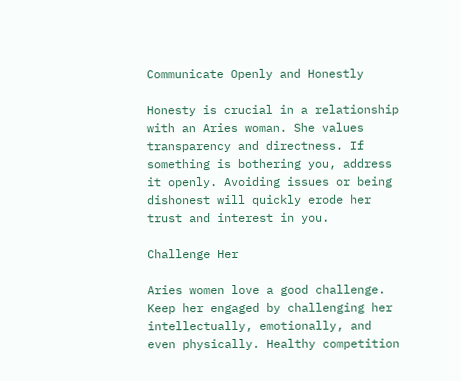Communicate Openly and Honestly

Honesty is crucial in a relationship with an Aries woman. She values transparency and directness. If something is bothering you, address it openly. Avoiding issues or being dishonest will quickly erode her trust and interest in you.

Challenge Her

Aries women love a good challenge. Keep her engaged by challenging her intellectually, emotionally, and even physically. Healthy competition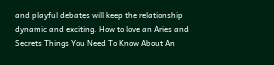and playful debates will keep the relationship dynamic and exciting. How to love an Aries and Secrets Things You Need To Know About An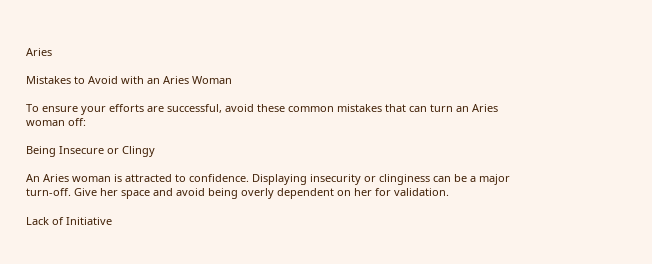Aries

Mistakes to Avoid with an Aries Woman

To ensure your efforts are successful, avoid these common mistakes that can turn an Aries woman off:

Being Insecure or Clingy

An Aries woman is attracted to confidence. Displaying insecurity or clinginess can be a major turn-off. Give her space and avoid being overly dependent on her for validation.

Lack of Initiative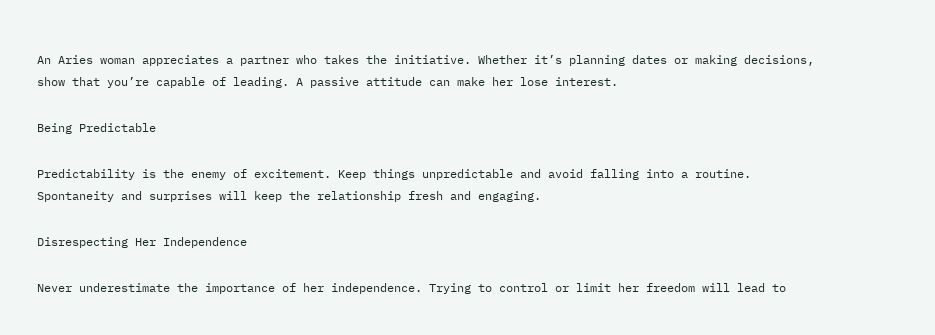An Aries woman appreciates a partner who takes the initiative. Whether it’s planning dates or making decisions, show that you’re capable of leading. A passive attitude can make her lose interest.

Being Predictable

Predictability is the enemy of excitement. Keep things unpredictable and avoid falling into a routine. Spontaneity and surprises will keep the relationship fresh and engaging.

Disrespecting Her Independence

Never underestimate the importance of her independence. Trying to control or limit her freedom will lead to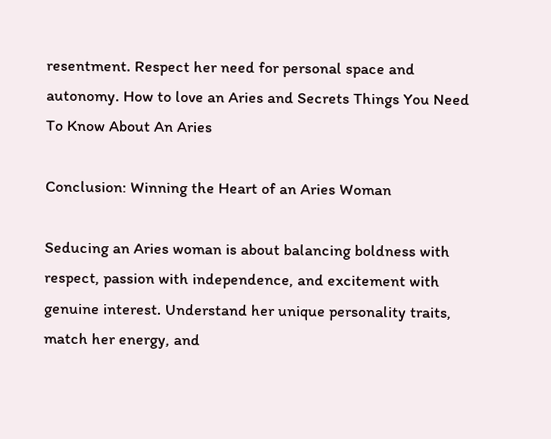resentment. Respect her need for personal space and autonomy. How to love an Aries and Secrets Things You Need To Know About An Aries

Conclusion: Winning the Heart of an Aries Woman

Seducing an Aries woman is about balancing boldness with respect, passion with independence, and excitement with genuine interest. Understand her unique personality traits, match her energy, and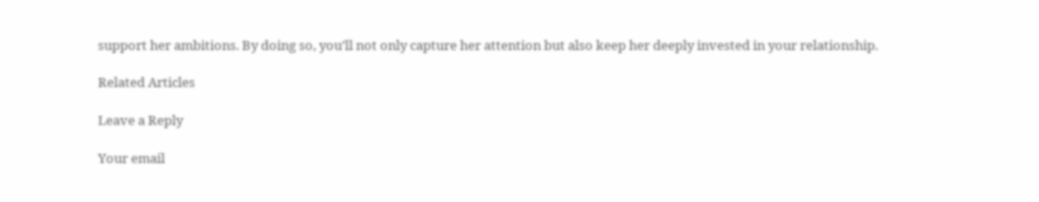support her ambitions. By doing so, you’ll not only capture her attention but also keep her deeply invested in your relationship.

Related Articles

Leave a Reply

Your email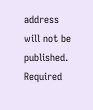address will not be published. Required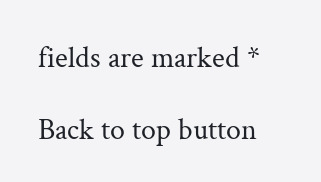fields are marked *

Back to top button